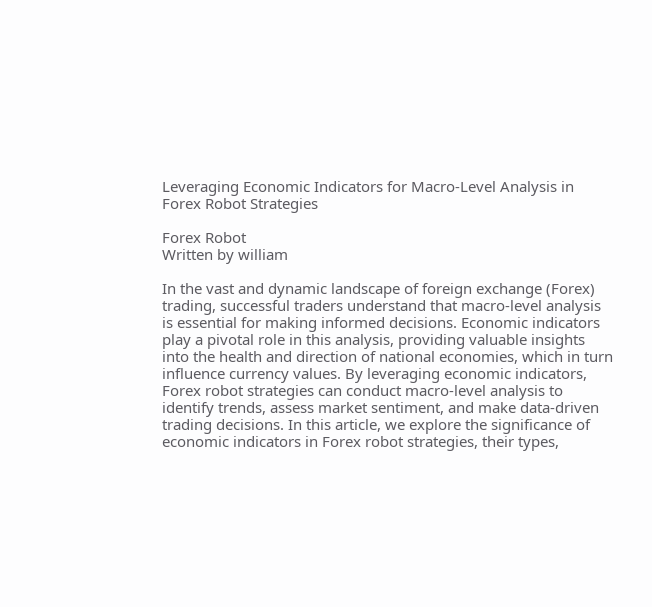Leveraging Economic Indicators for Macro-Level Analysis in Forex Robot Strategies

Forex Robot
Written by william

In the vast and dynamic landscape of foreign exchange (Forex) trading, successful traders understand that macro-level analysis is essential for making informed decisions. Economic indicators play a pivotal role in this analysis, providing valuable insights into the health and direction of national economies, which in turn influence currency values. By leveraging economic indicators, Forex robot strategies can conduct macro-level analysis to identify trends, assess market sentiment, and make data-driven trading decisions. In this article, we explore the significance of economic indicators in Forex robot strategies, their types,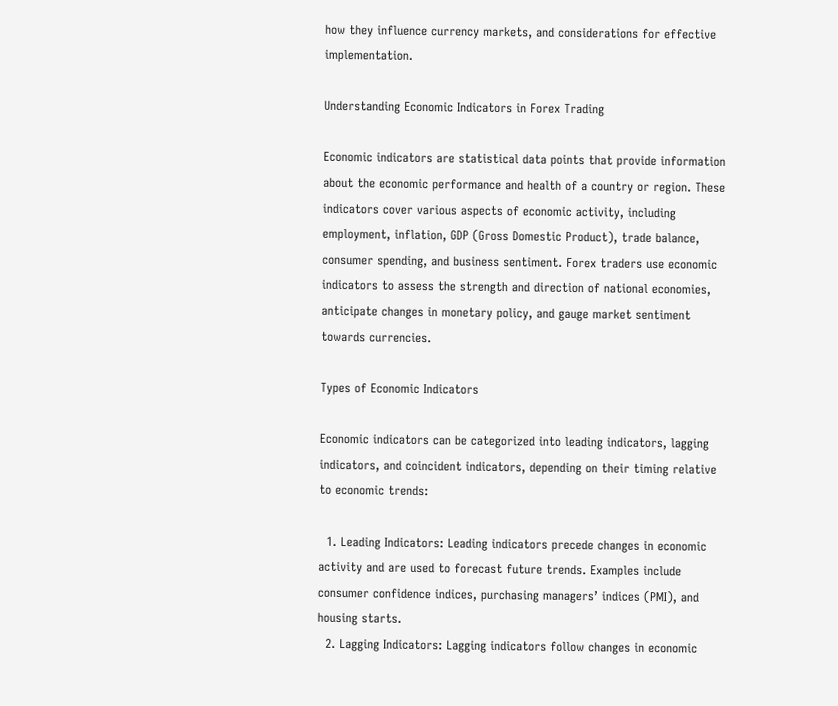how they influence currency markets, and considerations for effective implementation.

Understanding Economic Indicators in Forex Trading

Economic indicators are statistical data points that provide information about the economic performance and health of a country or region. These indicators cover various aspects of economic activity, including employment, inflation, GDP (Gross Domestic Product), trade balance, consumer spending, and business sentiment. Forex traders use economic indicators to assess the strength and direction of national economies, anticipate changes in monetary policy, and gauge market sentiment towards currencies.

Types of Economic Indicators

Economic indicators can be categorized into leading indicators, lagging indicators, and coincident indicators, depending on their timing relative to economic trends:

  1. Leading Indicators: Leading indicators precede changes in economic activity and are used to forecast future trends. Examples include consumer confidence indices, purchasing managers’ indices (PMI), and housing starts.
  2. Lagging Indicators: Lagging indicators follow changes in economic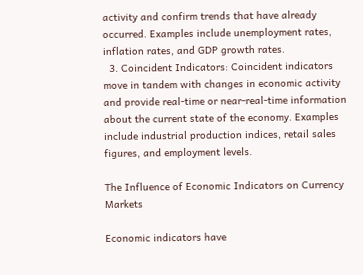activity and confirm trends that have already occurred. Examples include unemployment rates, inflation rates, and GDP growth rates.
  3. Coincident Indicators: Coincident indicators move in tandem with changes in economic activity and provide real-time or near-real-time information about the current state of the economy. Examples include industrial production indices, retail sales figures, and employment levels.

The Influence of Economic Indicators on Currency Markets

Economic indicators have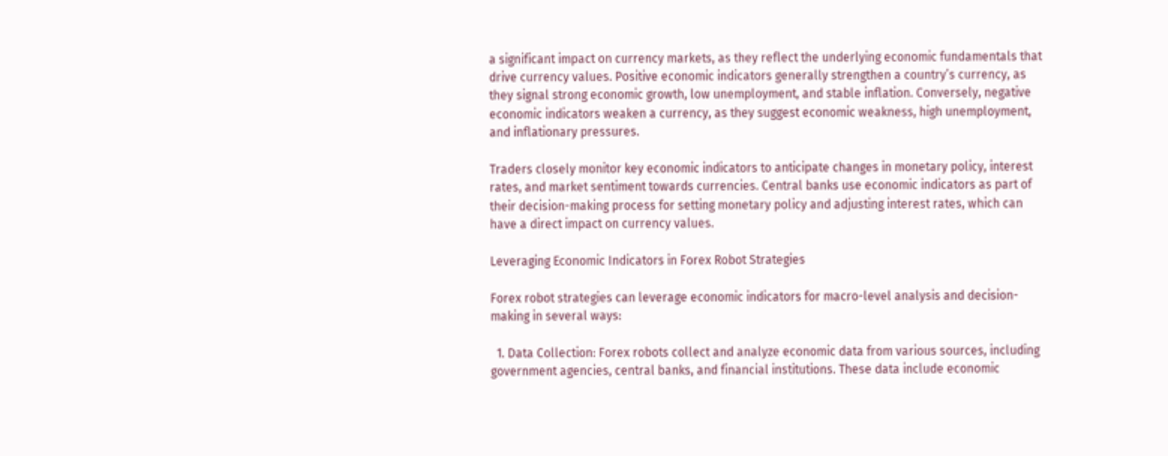a significant impact on currency markets, as they reflect the underlying economic fundamentals that drive currency values. Positive economic indicators generally strengthen a country’s currency, as they signal strong economic growth, low unemployment, and stable inflation. Conversely, negative economic indicators weaken a currency, as they suggest economic weakness, high unemployment, and inflationary pressures.

Traders closely monitor key economic indicators to anticipate changes in monetary policy, interest rates, and market sentiment towards currencies. Central banks use economic indicators as part of their decision-making process for setting monetary policy and adjusting interest rates, which can have a direct impact on currency values.

Leveraging Economic Indicators in Forex Robot Strategies

Forex robot strategies can leverage economic indicators for macro-level analysis and decision-making in several ways:

  1. Data Collection: Forex robots collect and analyze economic data from various sources, including government agencies, central banks, and financial institutions. These data include economic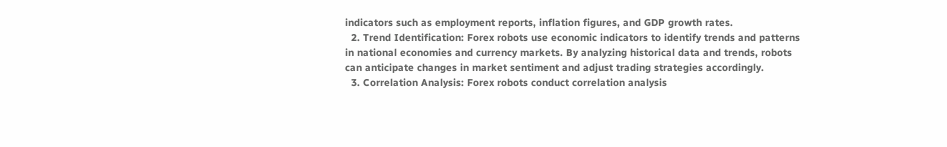indicators such as employment reports, inflation figures, and GDP growth rates.
  2. Trend Identification: Forex robots use economic indicators to identify trends and patterns in national economies and currency markets. By analyzing historical data and trends, robots can anticipate changes in market sentiment and adjust trading strategies accordingly.
  3. Correlation Analysis: Forex robots conduct correlation analysis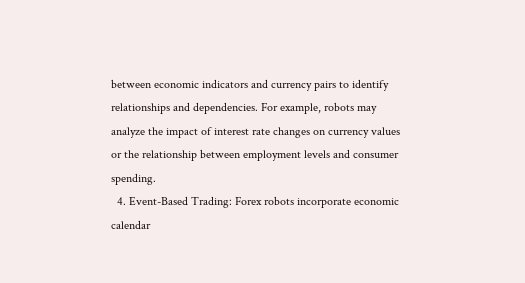between economic indicators and currency pairs to identify relationships and dependencies. For example, robots may analyze the impact of interest rate changes on currency values or the relationship between employment levels and consumer spending.
  4. Event-Based Trading: Forex robots incorporate economic calendar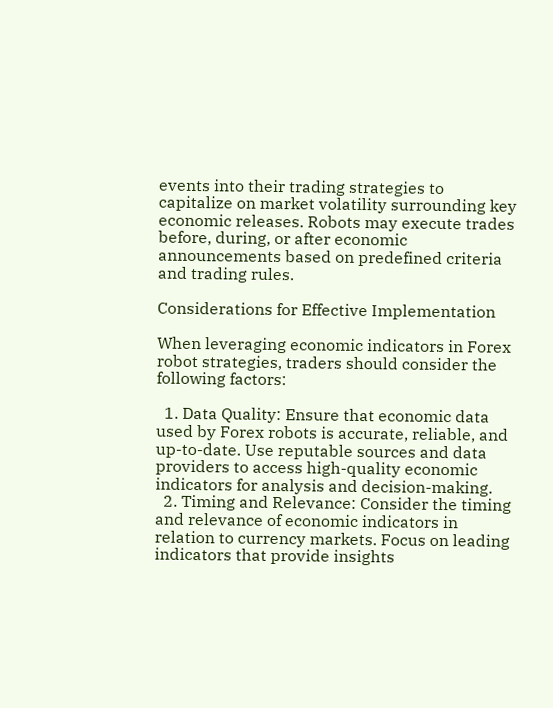events into their trading strategies to capitalize on market volatility surrounding key economic releases. Robots may execute trades before, during, or after economic announcements based on predefined criteria and trading rules.

Considerations for Effective Implementation

When leveraging economic indicators in Forex robot strategies, traders should consider the following factors:

  1. Data Quality: Ensure that economic data used by Forex robots is accurate, reliable, and up-to-date. Use reputable sources and data providers to access high-quality economic indicators for analysis and decision-making.
  2. Timing and Relevance: Consider the timing and relevance of economic indicators in relation to currency markets. Focus on leading indicators that provide insights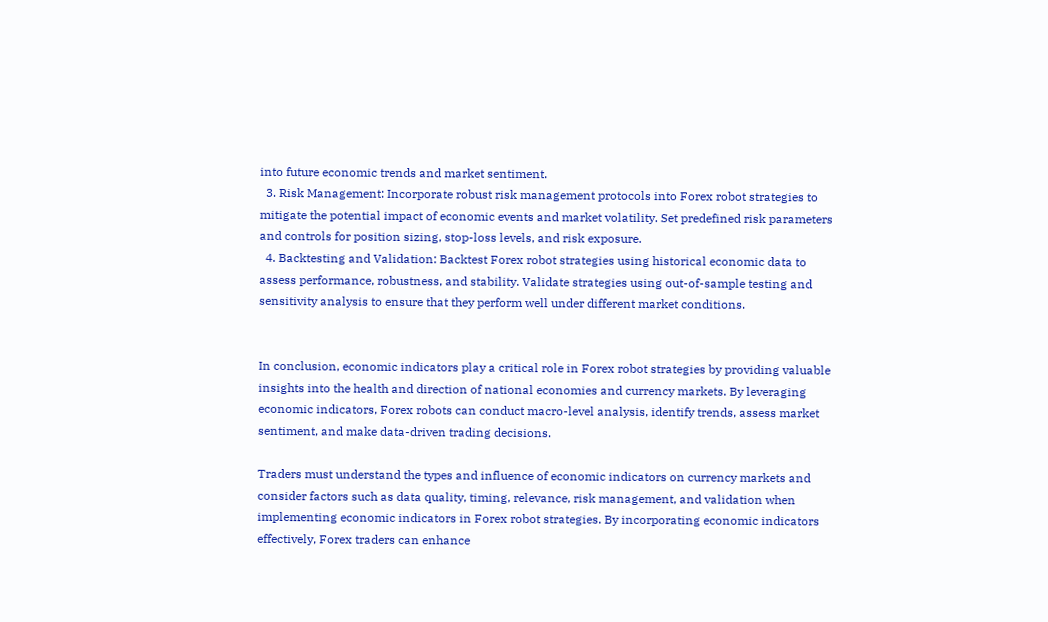into future economic trends and market sentiment.
  3. Risk Management: Incorporate robust risk management protocols into Forex robot strategies to mitigate the potential impact of economic events and market volatility. Set predefined risk parameters and controls for position sizing, stop-loss levels, and risk exposure.
  4. Backtesting and Validation: Backtest Forex robot strategies using historical economic data to assess performance, robustness, and stability. Validate strategies using out-of-sample testing and sensitivity analysis to ensure that they perform well under different market conditions.


In conclusion, economic indicators play a critical role in Forex robot strategies by providing valuable insights into the health and direction of national economies and currency markets. By leveraging economic indicators, Forex robots can conduct macro-level analysis, identify trends, assess market sentiment, and make data-driven trading decisions.

Traders must understand the types and influence of economic indicators on currency markets and consider factors such as data quality, timing, relevance, risk management, and validation when implementing economic indicators in Forex robot strategies. By incorporating economic indicators effectively, Forex traders can enhance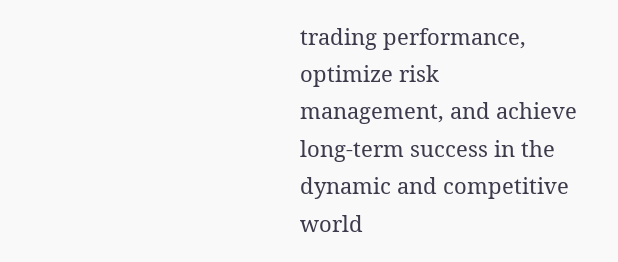trading performance, optimize risk management, and achieve long-term success in the dynamic and competitive world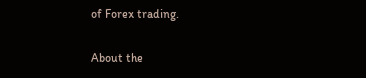of Forex trading.

About the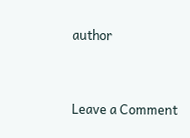author


Leave a Comment